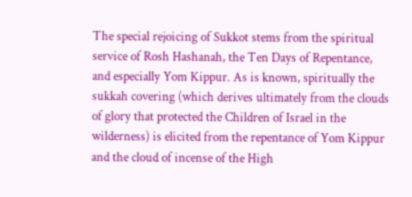The special rejoicing of Sukkot stems from the spiritual service of Rosh Hashanah, the Ten Days of Repentance, and especially Yom Kippur. As is known, spiritually the sukkah covering (which derives ultimately from the clouds of glory that protected the Children of Israel in the wilderness) is elicited from the repentance of Yom Kippur and the cloud of incense of the High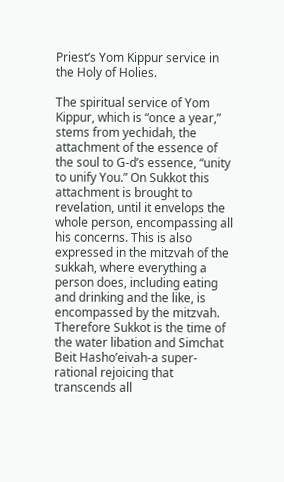Priest’s Yom Kippur service in the Holy of Holies.

The spiritual service of Yom Kippur, which is “once a year,” stems from yechidah, the attachment of the essence of the soul to G‑d’s essence, “unity to unify You.” On Sukkot this attachment is brought to revelation, until it envelops the whole person, encompassing all his concerns. This is also expressed in the mitzvah of the sukkah, where everything a person does, including eating and drinking and the like, is encompassed by the mitzvah. Therefore Sukkot is the time of the water libation and Simchat Beit Hasho’eivah-a super-rational rejoicing that transcends all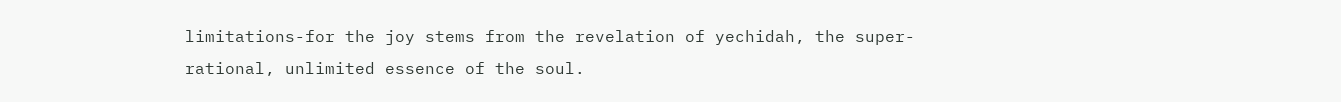limitations-for the joy stems from the revelation of yechidah, the super-rational, unlimited essence of the soul.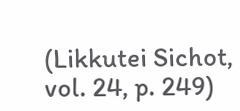(Likkutei Sichot, vol. 24, p. 249)